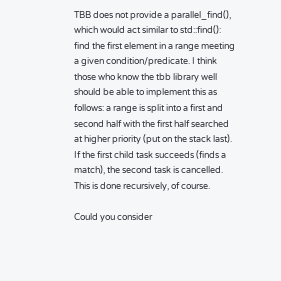TBB does not provide a parallel_find(), which would act similar to std::find(): find the first element in a range meeting a given condition/predicate. I think those who know the tbb library well should be able to implement this as follows: a range is split into a first and second half with the first half searched at higher priority (put on the stack last). If the first child task succeeds (finds a match), the second task is cancelled. This is done recursively, of course.

Could you consider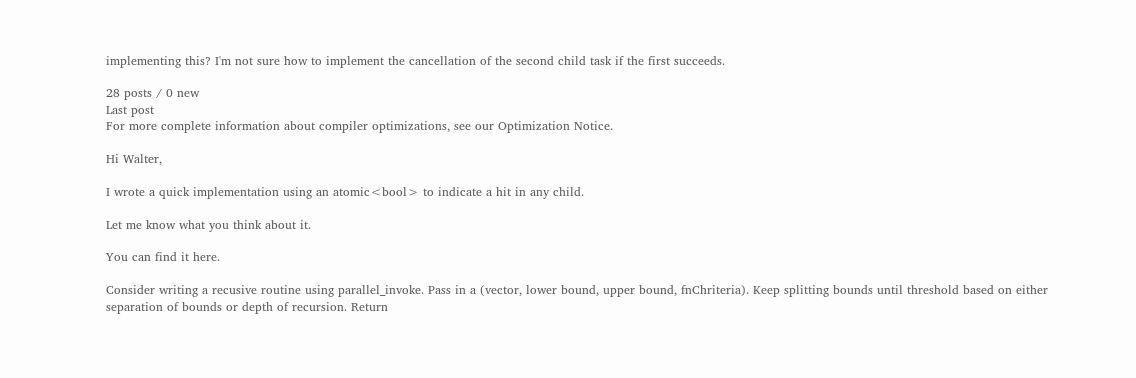implementing this? I'm not sure how to implement the cancellation of the second child task if the first succeeds.

28 posts / 0 new
Last post
For more complete information about compiler optimizations, see our Optimization Notice.

Hi Walter,

I wrote a quick implementation using an atomic<bool> to indicate a hit in any child.

Let me know what you think about it.

You can find it here.

Consider writing a recusive routine using parallel_invoke. Pass in a (vector, lower bound, upper bound, fnChriteria). Keep splitting bounds until threshold based on either separation of bounds or depth of recursion. Return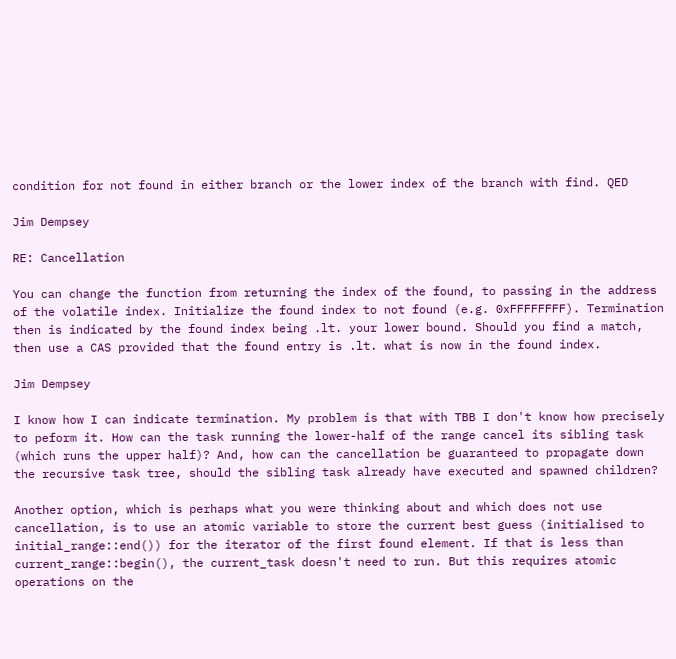condition for not found in either branch or the lower index of the branch with find. QED

Jim Dempsey

RE: Cancellation

You can change the function from returning the index of the found, to passing in the address of the volatile index. Initialize the found index to not found (e.g. 0xFFFFFFFF). Termination then is indicated by the found index being .lt. your lower bound. Should you find a match, then use a CAS provided that the found entry is .lt. what is now in the found index.

Jim Dempsey

I know how I can indicate termination. My problem is that with TBB I don't know how precisely to peform it. How can the task running the lower-half of the range cancel its sibling task (which runs the upper half)? And, how can the cancellation be guaranteed to propagate down the recursive task tree, should the sibling task already have executed and spawned children?

Another option, which is perhaps what you were thinking about and which does not use cancellation, is to use an atomic variable to store the current best guess (initialised to initial_range::end()) for the iterator of the first found element. If that is less than current_range::begin(), the current_task doesn't need to run. But this requires atomic operations on the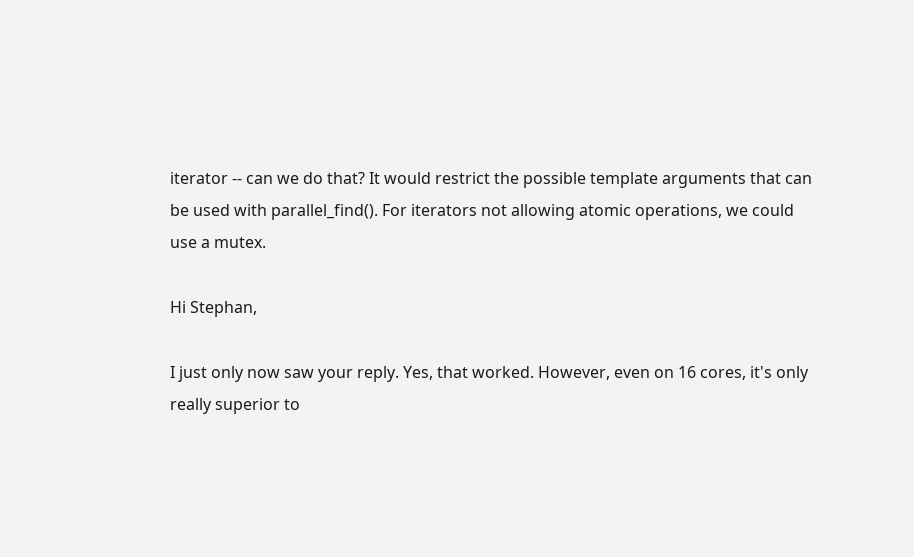iterator -- can we do that? It would restrict the possible template arguments that can be used with parallel_find(). For iterators not allowing atomic operations, we could use a mutex.

Hi Stephan,

I just only now saw your reply. Yes, that worked. However, even on 16 cores, it's only really superior to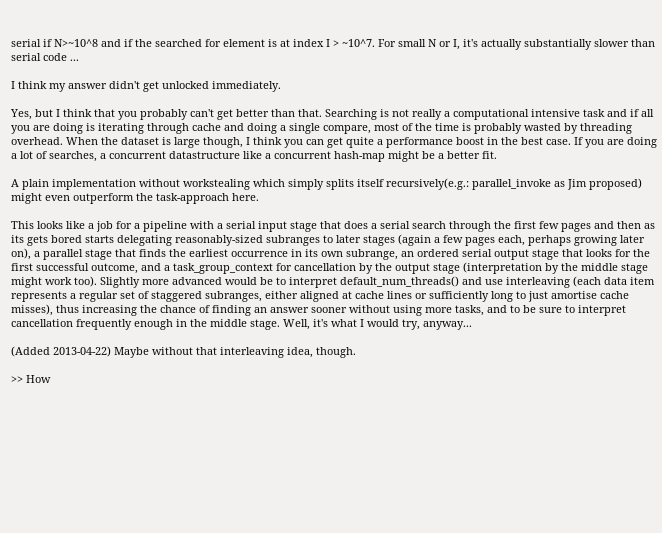serial if N>~10^8 and if the searched for element is at index I > ~10^7. For small N or I, it's actually substantially slower than serial code ...

I think my answer didn't get unlocked immediately.

Yes, but I think that you probably can't get better than that. Searching is not really a computational intensive task and if all you are doing is iterating through cache and doing a single compare, most of the time is probably wasted by threading overhead. When the dataset is large though, I think you can get quite a performance boost in the best case. If you are doing a lot of searches, a concurrent datastructure like a concurrent hash-map might be a better fit.

A plain implementation without workstealing which simply splits itself recursively(e.g.: parallel_invoke as Jim proposed) might even outperform the task-approach here.

This looks like a job for a pipeline with a serial input stage that does a serial search through the first few pages and then as its gets bored starts delegating reasonably-sized subranges to later stages (again a few pages each, perhaps growing later on), a parallel stage that finds the earliest occurrence in its own subrange, an ordered serial output stage that looks for the first successful outcome, and a task_group_context for cancellation by the output stage (interpretation by the middle stage might work too). Slightly more advanced would be to interpret default_num_threads() and use interleaving (each data item represents a regular set of staggered subranges, either aligned at cache lines or sufficiently long to just amortise cache misses), thus increasing the chance of finding an answer sooner without using more tasks, and to be sure to interpret cancellation frequently enough in the middle stage. Well, it's what I would try, anyway...

(Added 2013-04-22) Maybe without that interleaving idea, though.

>> How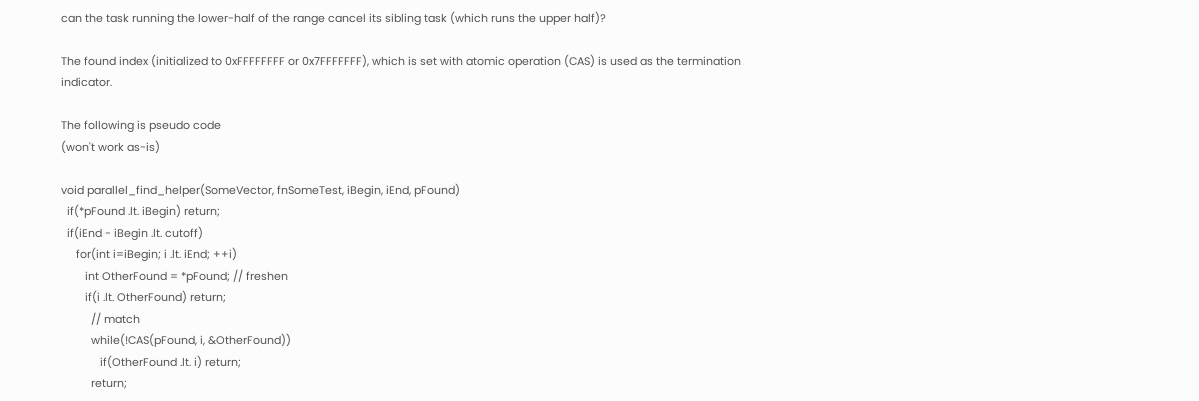can the task running the lower-half of the range cancel its sibling task (which runs the upper half)?

The found index (initialized to 0xFFFFFFFF or 0x7FFFFFFF), which is set with atomic operation (CAS) is used as the termination indicator.

The following is pseudo code
(won't work as-is)

void parallel_find_helper(SomeVector, fnSomeTest, iBegin, iEnd, pFound)
  if(*pFound .lt. iBegin) return;
  if(iEnd - iBegin .lt. cutoff)
     for(int i=iBegin; i .lt. iEnd; ++i)
        int OtherFound = *pFound; // freshen
        if(i .lt. OtherFound) return;
          // match
          while(!CAS(pFound, i, &OtherFound))
             if(OtherFound .lt. i) return;
          return;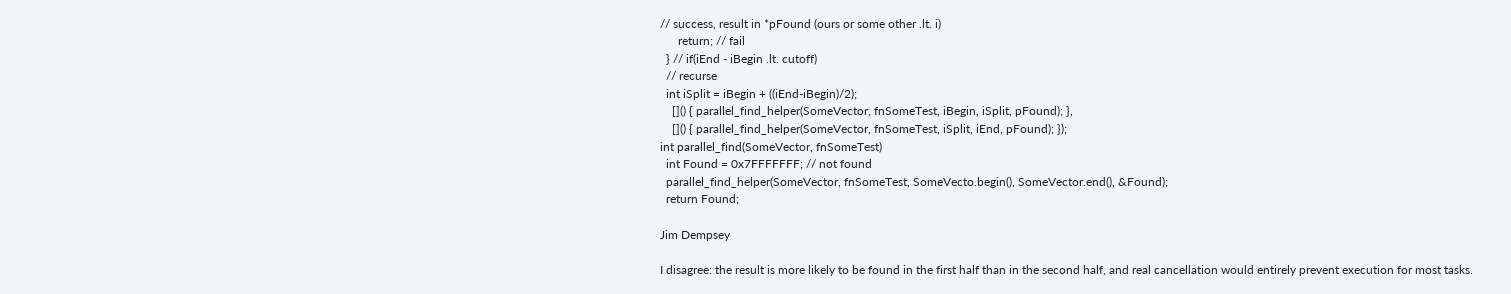// success, result in *pFound (ours or some other .lt. i)
      return; // fail
  } // if(iEnd - iBegin .lt. cutoff)
  // recurse
  int iSplit = iBegin + ((iEnd-iBegin)/2);
    []() { parallel_find_helper(SomeVector, fnSomeTest, iBegin, iSplit, pFound); },
    []() { parallel_find_helper(SomeVector, fnSomeTest, iSplit, iEnd, pFound); });
int parallel_find(SomeVector, fnSomeTest)
  int Found = 0x7FFFFFFF; // not found
  parallel_find_helper(SomeVector, fnSomeTest, SomeVecto.begin(), SomeVector.end(), &Found);
  return Found;

Jim Dempsey

I disagree: the result is more likely to be found in the first half than in the second half, and real cancellation would entirely prevent execution for most tasks.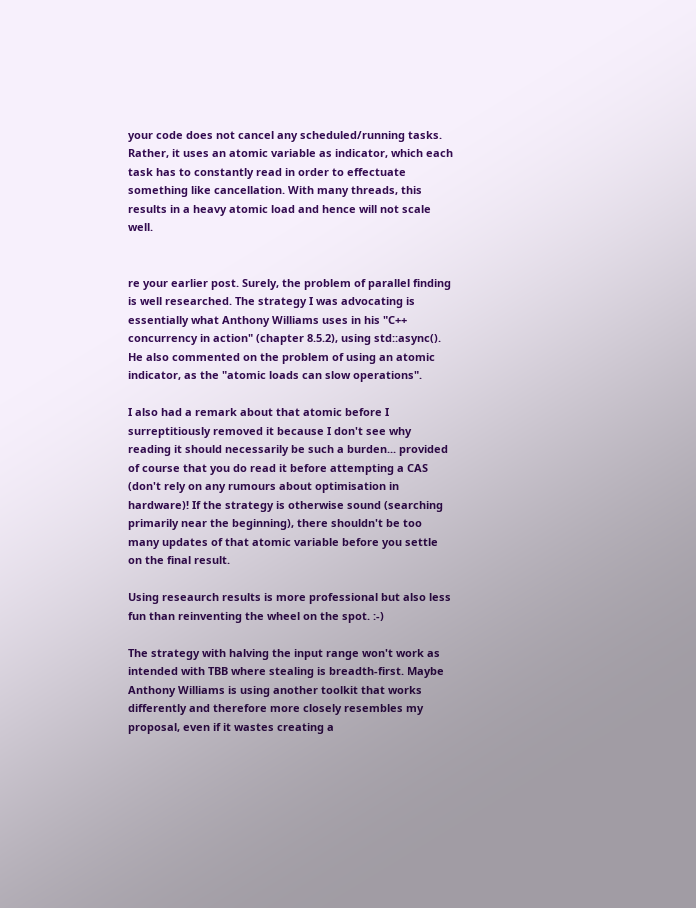your code does not cancel any scheduled/running tasks. Rather, it uses an atomic variable as indicator, which each task has to constantly read in order to effectuate something like cancellation. With many threads, this results in a heavy atomic load and hence will not scale well.


re your earlier post. Surely, the problem of parallel finding is well researched. The strategy I was advocating is essentially what Anthony Williams uses in his "C++ concurrency in action" (chapter 8.5.2), using std::async(). He also commented on the problem of using an atomic indicator, as the "atomic loads can slow operations".

I also had a remark about that atomic before I surreptitiously removed it because I don't see why reading it should necessarily be such a burden... provided of course that you do read it before attempting a CAS (don't rely on any rumours about optimisation in hardware)! If the strategy is otherwise sound (searching primarily near the beginning), there shouldn't be too many updates of that atomic variable before you settle on the final result.

Using reseaurch results is more professional but also less fun than reinventing the wheel on the spot. :-)

The strategy with halving the input range won't work as intended with TBB where stealing is breadth-first. Maybe Anthony Williams is using another toolkit that works differently and therefore more closely resembles my proposal, even if it wastes creating a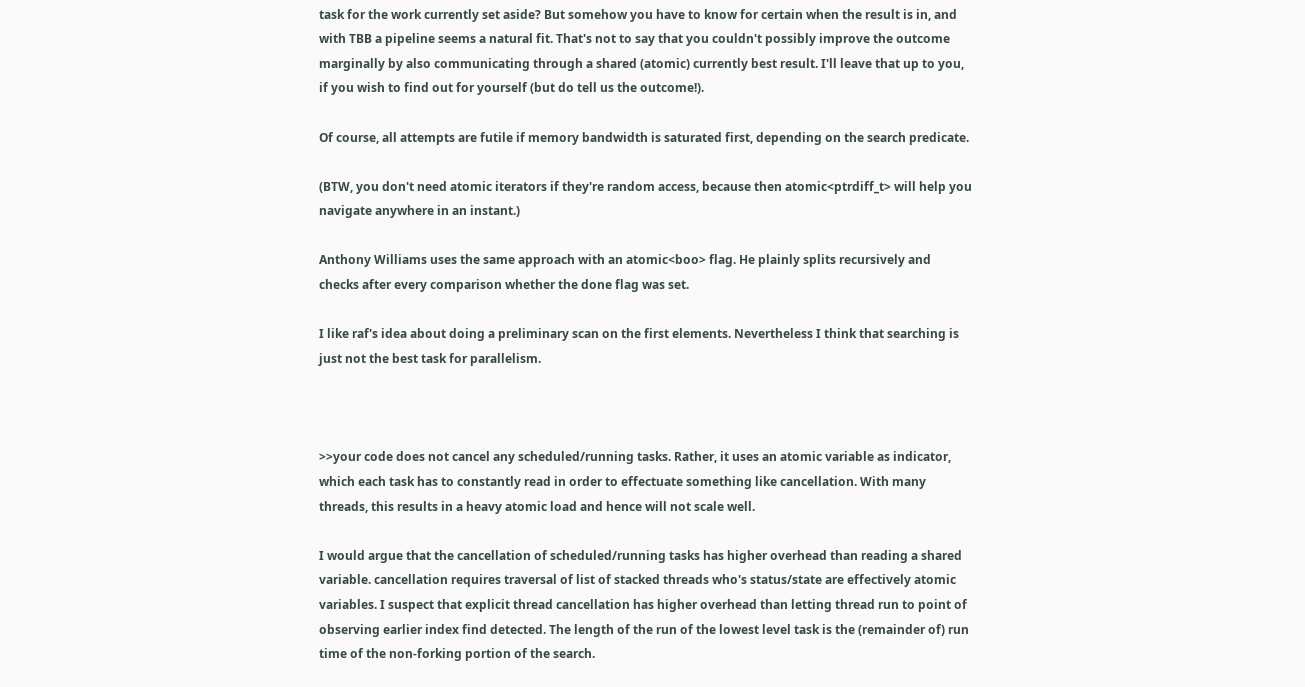task for the work currently set aside? But somehow you have to know for certain when the result is in, and with TBB a pipeline seems a natural fit. That's not to say that you couldn't possibly improve the outcome marginally by also communicating through a shared (atomic) currently best result. I'll leave that up to you, if you wish to find out for yourself (but do tell us the outcome!).

Of course, all attempts are futile if memory bandwidth is saturated first, depending on the search predicate.

(BTW, you don't need atomic iterators if they're random access, because then atomic<ptrdiff_t> will help you navigate anywhere in an instant.)

Anthony Williams uses the same approach with an atomic<boo> flag. He plainly splits recursively and checks after every comparison whether the done flag was set.

I like raf's idea about doing a preliminary scan on the first elements. Nevertheless I think that searching is just not the best task for parallelism.



>>your code does not cancel any scheduled/running tasks. Rather, it uses an atomic variable as indicator, which each task has to constantly read in order to effectuate something like cancellation. With many threads, this results in a heavy atomic load and hence will not scale well.

I would argue that the cancellation of scheduled/running tasks has higher overhead than reading a shared variable. cancellation requires traversal of list of stacked threads who's status/state are effectively atomic variables. I suspect that explicit thread cancellation has higher overhead than letting thread run to point of observing earlier index find detected. The length of the run of the lowest level task is the (remainder of) run time of the non-forking portion of the search.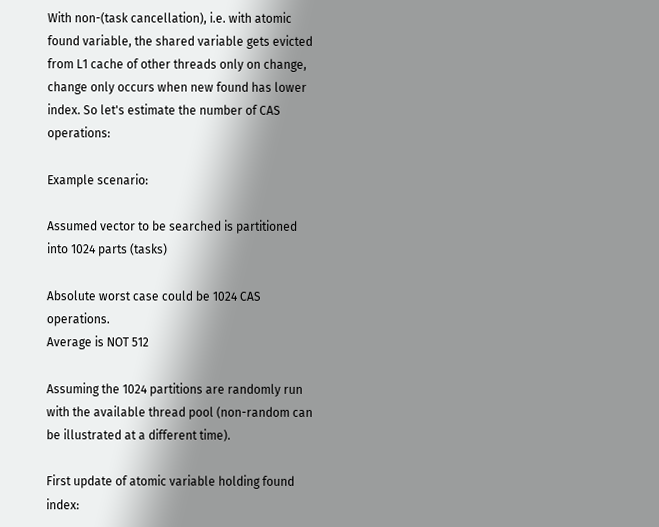With non-(task cancellation), i.e. with atomic found variable, the shared variable gets evicted from L1 cache of other threads only on change, change only occurs when new found has lower index. So let's estimate the number of CAS operations:

Example scenario:

Assumed vector to be searched is partitioned into 1024 parts (tasks)

Absolute worst case could be 1024 CAS operations.
Average is NOT 512

Assuming the 1024 partitions are randomly run with the available thread pool (non-random can be illustrated at a different time).

First update of atomic variable holding found index: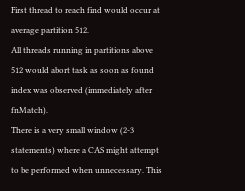First thread to reach find would occur at average partition 512.
All threads running in partitions above 512 would abort task as soon as found index was observed (immediately after fnMatch).
There is a very small window (2-3 statements) where a CAS might attempt to be performed when unnecessary. This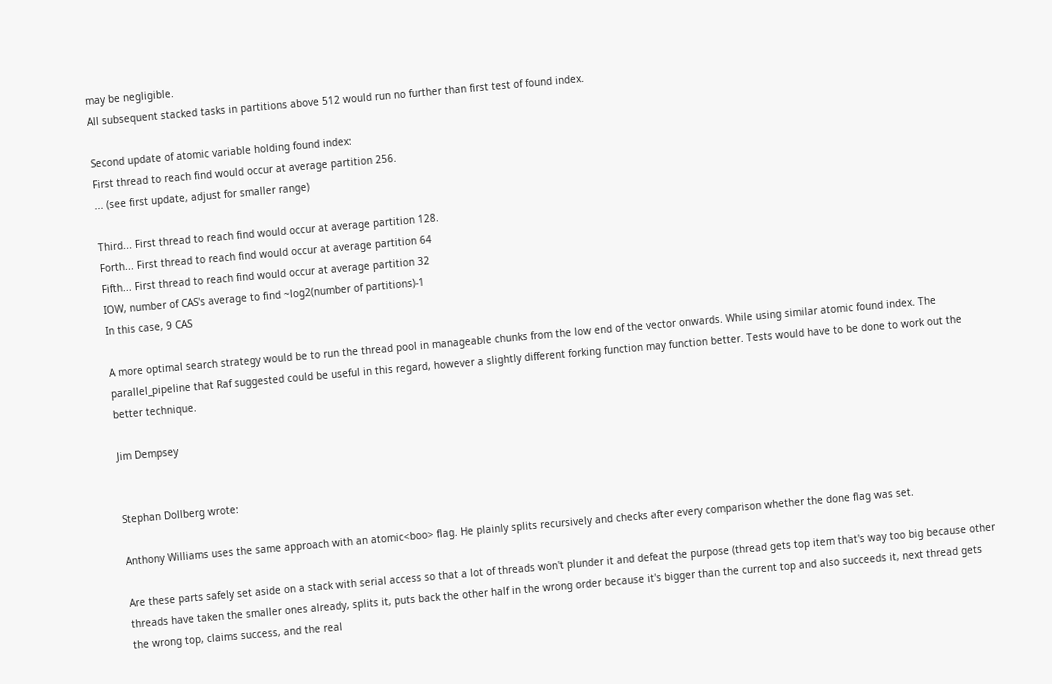may be negligible.
All subsequent stacked tasks in partitions above 512 would run no further than first test of found index.

Second update of atomic variable holding found index:
First thread to reach find would occur at average partition 256.
... (see first update, adjust for smaller range)

Third... First thread to reach find would occur at average partition 128.
Forth... First thread to reach find would occur at average partition 64
Fifth... First thread to reach find would occur at average partition 32
IOW, number of CAS's average to find ~log2(number of partitions)-1
In this case, 9 CAS

A more optimal search strategy would be to run the thread pool in manageable chunks from the low end of the vector onwards. While using similar atomic found index. The parallel_pipeline that Raf suggested could be useful in this regard, however a slightly different forking function may function better. Tests would have to be done to work out the better technique.

Jim Dempsey


Stephan Dollberg wrote:

Anthony Williams uses the same approach with an atomic<boo> flag. He plainly splits recursively and checks after every comparison whether the done flag was set.

Are these parts safely set aside on a stack with serial access so that a lot of threads won't plunder it and defeat the purpose (thread gets top item that's way too big because other threads have taken the smaller ones already, splits it, puts back the other half in the wrong order because it's bigger than the current top and also succeeds it, next thread gets the wrong top, claims success, and the real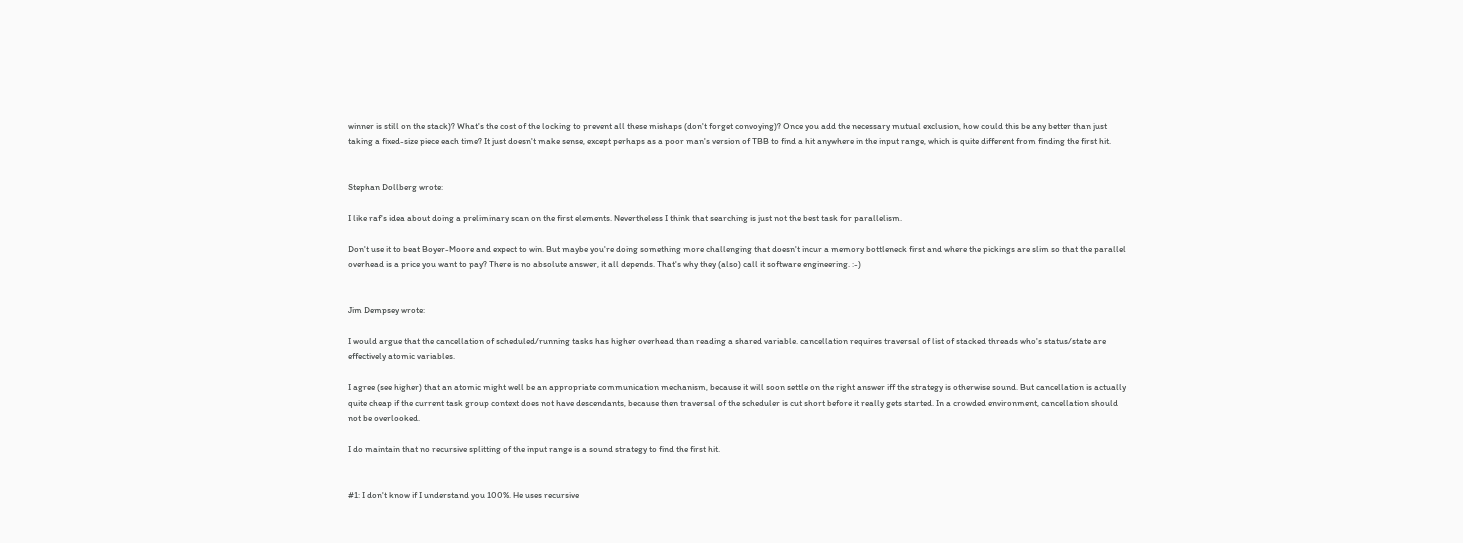winner is still on the stack)? What's the cost of the locking to prevent all these mishaps (don't forget convoying)? Once you add the necessary mutual exclusion, how could this be any better than just taking a fixed-size piece each time? It just doesn't make sense, except perhaps as a poor man's version of TBB to find a hit anywhere in the input range, which is quite different from finding the first hit.


Stephan Dollberg wrote:

I like raf's idea about doing a preliminary scan on the first elements. Nevertheless I think that searching is just not the best task for parallelism.

Don't use it to beat Boyer-Moore and expect to win. But maybe you're doing something more challenging that doesn't incur a memory bottleneck first and where the pickings are slim so that the parallel overhead is a price you want to pay? There is no absolute answer, it all depends. That's why they (also) call it software engineering. :-)


Jim Dempsey wrote:

I would argue that the cancellation of scheduled/running tasks has higher overhead than reading a shared variable. cancellation requires traversal of list of stacked threads who's status/state are effectively atomic variables.

I agree (see higher) that an atomic might well be an appropriate communication mechanism, because it will soon settle on the right answer iff the strategy is otherwise sound. But cancellation is actually quite cheap if the current task group context does not have descendants, because then traversal of the scheduler is cut short before it really gets started. In a crowded environment, cancellation should not be overlooked.

I do maintain that no recursive splitting of the input range is a sound strategy to find the first hit.


#1: I don't know if I understand you 100%. He uses recursive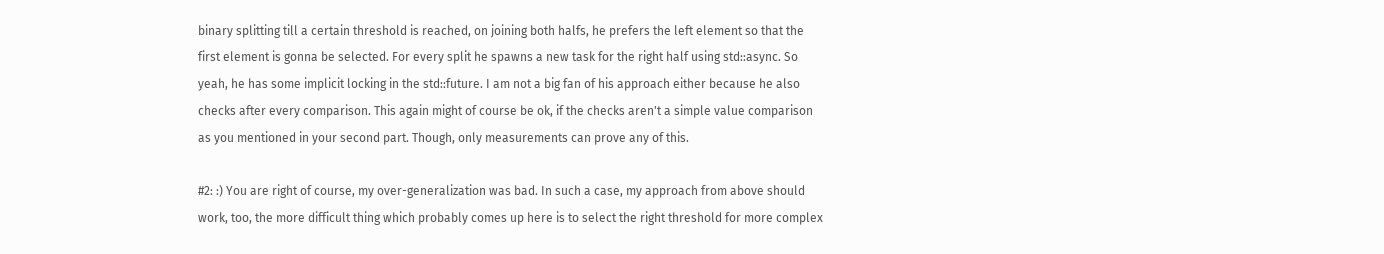binary splitting till a certain threshold is reached, on joining both halfs, he prefers the left element so that the first element is gonna be selected. For every split he spawns a new task for the right half using std::async. So yeah, he has some implicit locking in the std::future. I am not a big fan of his approach either because he also checks after every comparison. This again might of course be ok, if the checks aren't a simple value comparison as you mentioned in your second part. Though, only measurements can prove any of this.

#2: :) You are right of course, my over-generalization was bad. In such a case, my approach from above should work, too, the more difficult thing which probably comes up here is to select the right threshold for more complex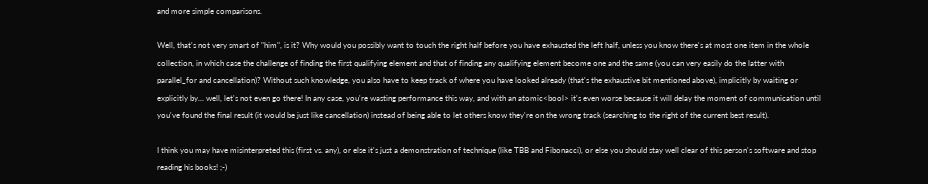and more simple comparisons.

Well, that's not very smart of "him", is it? Why would you possibly want to touch the right half before you have exhausted the left half, unless you know there's at most one item in the whole collection, in which case the challenge of finding the first qualifying element and that of finding any qualifying element become one and the same (you can very easily do the latter with parallel_for and cancellation)? Without such knowledge, you also have to keep track of where you have looked already (that's the exhaustive bit mentioned above), implicitly by waiting or explicitly by... well, let's not even go there! In any case, you're wasting performance this way, and with an atomic<bool> it's even worse because it will delay the moment of communication until you've found the final result (it would be just like cancellation) instead of being able to let others know they're on the wrong track (searching to the right of the current best result).

I think you may have misinterpreted this (first vs. any), or else it's just a demonstration of technique (like TBB and Fibonacci), or else you should stay well clear of this person's software and stop reading his books! ;-)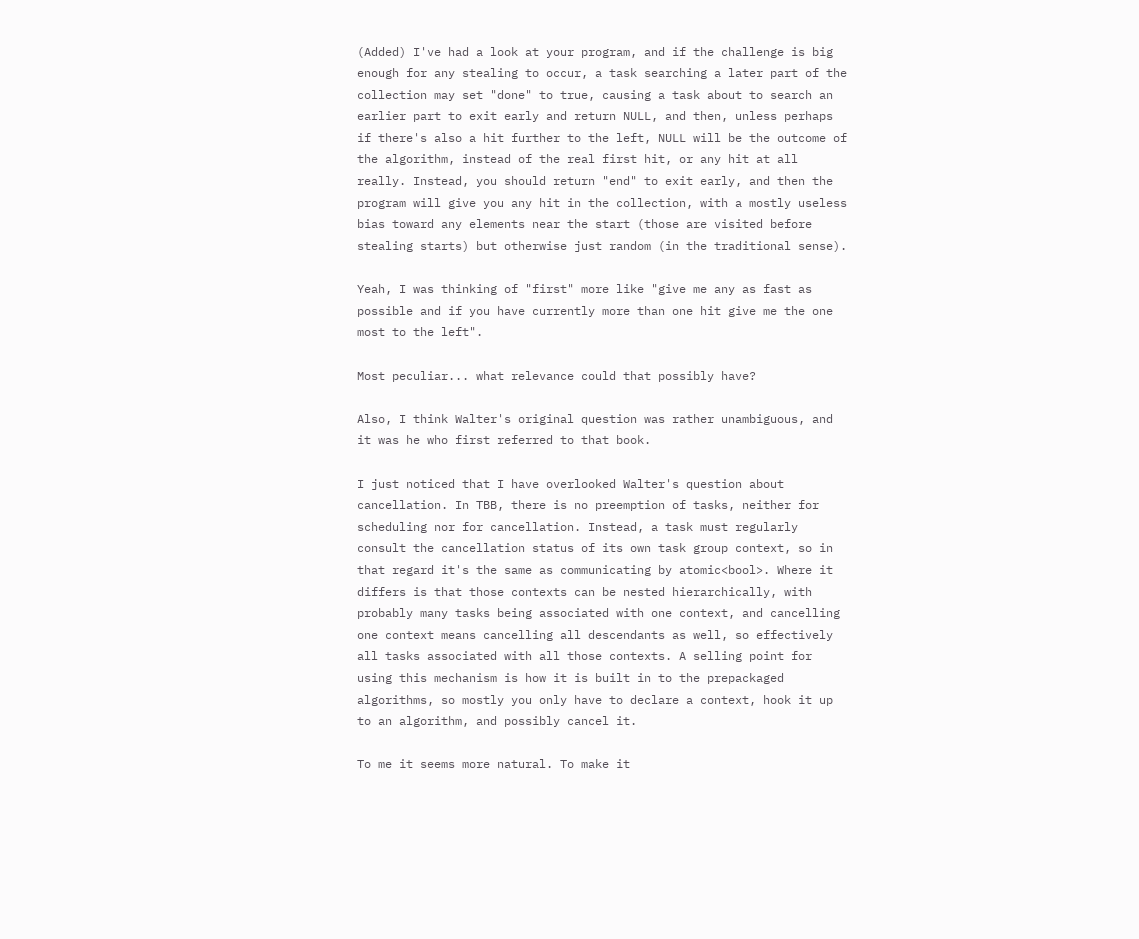(Added) I've had a look at your program, and if the challenge is big enough for any stealing to occur, a task searching a later part of the collection may set "done" to true, causing a task about to search an earlier part to exit early and return NULL, and then, unless perhaps if there's also a hit further to the left, NULL will be the outcome of the algorithm, instead of the real first hit, or any hit at all really. Instead, you should return "end" to exit early, and then the program will give you any hit in the collection, with a mostly useless bias toward any elements near the start (those are visited before stealing starts) but otherwise just random (in the traditional sense).

Yeah, I was thinking of "first" more like "give me any as fast as possible and if you have currently more than one hit give me the one most to the left".

Most peculiar... what relevance could that possibly have?

Also, I think Walter's original question was rather unambiguous, and it was he who first referred to that book.

I just noticed that I have overlooked Walter's question about cancellation. In TBB, there is no preemption of tasks, neither for scheduling nor for cancellation. Instead, a task must regularly consult the cancellation status of its own task group context, so in that regard it's the same as communicating by atomic<bool>. Where it differs is that those contexts can be nested hierarchically, with probably many tasks being associated with one context, and cancelling one context means cancelling all descendants as well, so effectively all tasks associated with all those contexts. A selling point for using this mechanism is how it is built in to the prepackaged algorithms, so mostly you only have to declare a context, hook it up to an algorithm, and possibly cancel it.

To me it seems more natural. To make it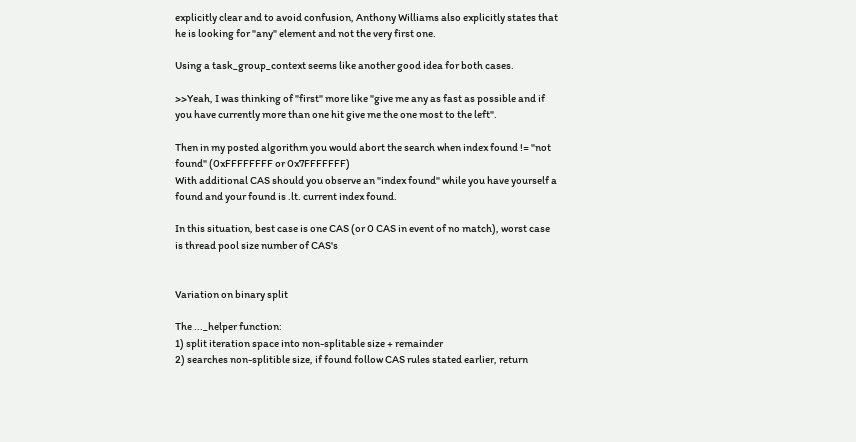explicitly clear and to avoid confusion, Anthony Williams also explicitly states that he is looking for "any" element and not the very first one.

Using a task_group_context seems like another good idea for both cases.

>>Yeah, I was thinking of "first" more like "give me any as fast as possible and if you have currently more than one hit give me the one most to the left".

Then in my posted algorithm you would abort the search when index found != "not found" (0xFFFFFFFF or 0x7FFFFFFF)
With additional CAS should you observe an "index found" while you have yourself a found and your found is .lt. current index found.

In this situation, best case is one CAS (or 0 CAS in event of no match), worst case is thread pool size number of CAS's


Variation on binary split

The ..._helper function:
1) split iteration space into non-splitable size + remainder
2) searches non-splitible size, if found follow CAS rules stated earlier, return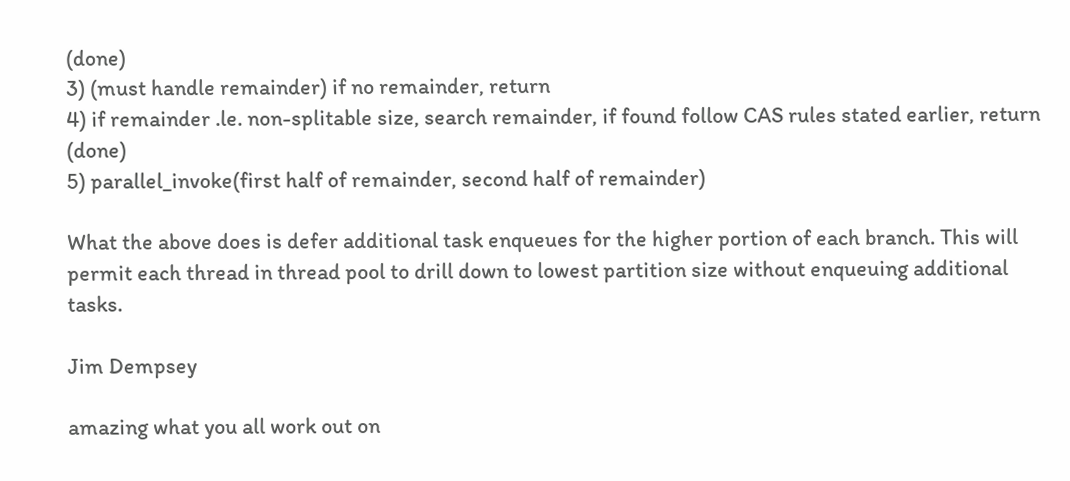(done)
3) (must handle remainder) if no remainder, return
4) if remainder .le. non-splitable size, search remainder, if found follow CAS rules stated earlier, return (done)
5) parallel_invoke(first half of remainder, second half of remainder)

What the above does is defer additional task enqueues for the higher portion of each branch. This will permit each thread in thread pool to drill down to lowest partition size without enqueuing additional tasks.

Jim Dempsey

amazing what you all work out on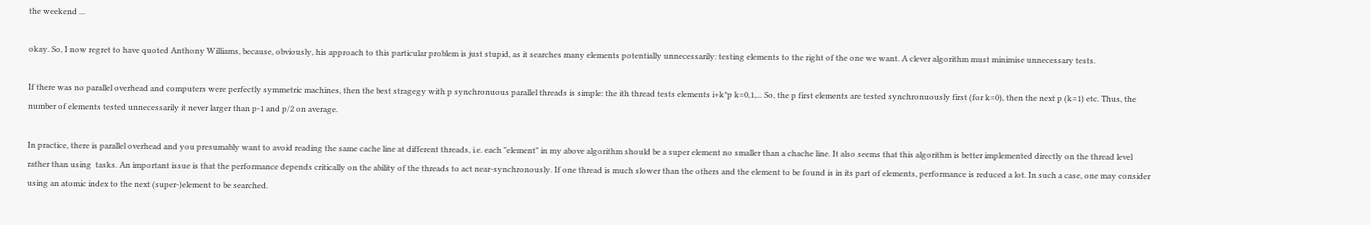the weekend ...

okay. So, I now regret to have quoted Anthony Williams, because, obviously, his approach to this particular problem is just stupid, as it searches many elements potentially unnecessarily: testing elements to the right of the one we want. A clever algorithm must minimise unnecessary tests.

If there was no parallel overhead and computers were perfectly symmetric machines, then the best stragegy with p synchronuous parallel threads is simple: the ith thread tests elements i+k*p k=0,1,... So, the p first elements are tested synchronuously first (for k=0), then the next p (k=1) etc. Thus, the number of elements tested unnecessarily it never larger than p-1 and p/2 on average.

In practice, there is parallel overhead and you presumably want to avoid reading the same cache line at different threads, i.e. each "element" in my above algorithm should be a super element no smaller than a chache line. It also seems that this algorithm is better implemented directly on the thread level rather than using  tasks. An important issue is that the performance depends critically on the ability of the threads to act near-synchronously. If one thread is much slower than the others and the element to be found is in its part of elements, performance is reduced a lot. In such a case, one may consider using an atomic index to the next (super-)element to be searched.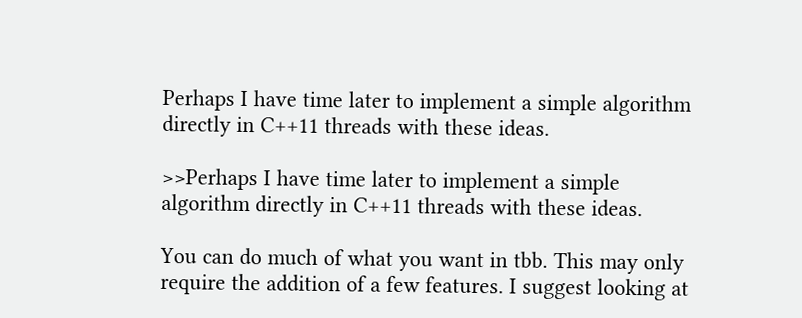Perhaps I have time later to implement a simple algorithm directly in C++11 threads with these ideas.

>>Perhaps I have time later to implement a simple algorithm directly in C++11 threads with these ideas.

You can do much of what you want in tbb. This may only require the addition of a few features. I suggest looking at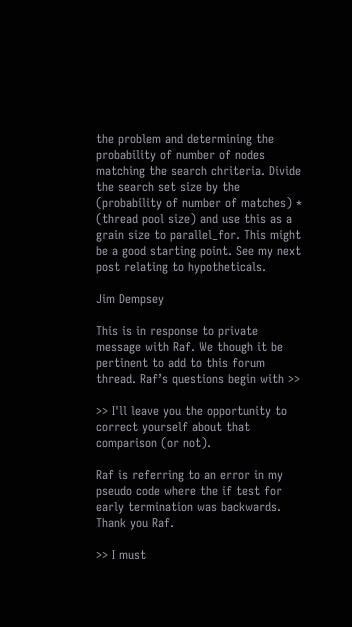the problem and determining the probability of number of nodes matching the search chriteria. Divide the search set size by the (probability of number of matches) * (thread pool size) and use this as a grain size to parallel_for. This might be a good starting point. See my next post relating to hypotheticals.

Jim Dempsey

This is in response to private message with Raf. We though it be pertinent to add to this forum thread. Raf’s questions begin with >>

>> I'll leave you the opportunity to correct yourself about that comparison (or not).

Raf is referring to an error in my pseudo code where the if test for early termination was backwards. Thank you Raf.

>> I must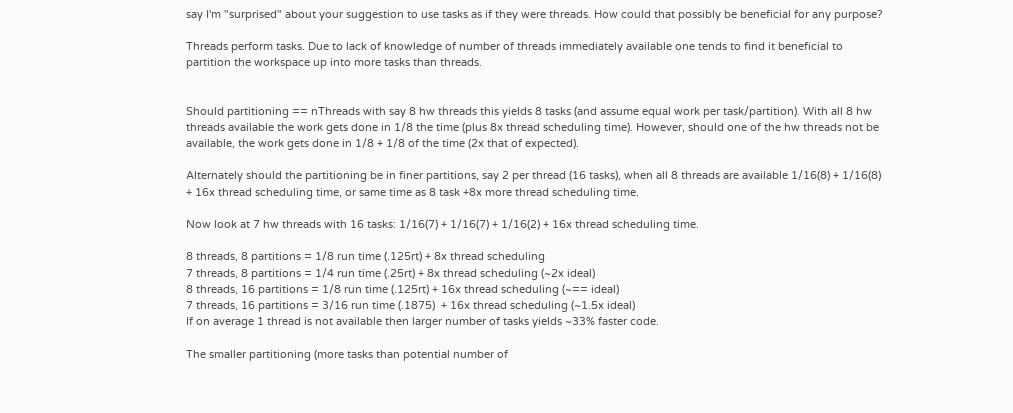say I'm "surprised" about your suggestion to use tasks as if they were threads. How could that possibly be beneficial for any purpose?

Threads perform tasks. Due to lack of knowledge of number of threads immediately available one tends to find it beneficial to partition the workspace up into more tasks than threads.


Should partitioning == nThreads with say 8 hw threads this yields 8 tasks (and assume equal work per task/partition). With all 8 hw threads available the work gets done in 1/8 the time (plus 8x thread scheduling time). However, should one of the hw threads not be available, the work gets done in 1/8 + 1/8 of the time (2x that of expected).

Alternately should the partitioning be in finer partitions, say 2 per thread (16 tasks), when all 8 threads are available 1/16(8) + 1/16(8) + 16x thread scheduling time, or same time as 8 task +8x more thread scheduling time.

Now look at 7 hw threads with 16 tasks: 1/16(7) + 1/16(7) + 1/16(2) + 16x thread scheduling time.

8 threads, 8 partitions = 1/8 run time (.125rt) + 8x thread scheduling
7 threads, 8 partitions = 1/4 run time (.25rt) + 8x thread scheduling (~2x ideal)
8 threads, 16 partitions = 1/8 run time (.125rt) + 16x thread scheduling (~== ideal)
7 threads, 16 partitions = 3/16 run time (.1875)  + 16x thread scheduling (~1.5x ideal)
If on average 1 thread is not available then larger number of tasks yields ~33% faster code.

The smaller partitioning (more tasks than potential number of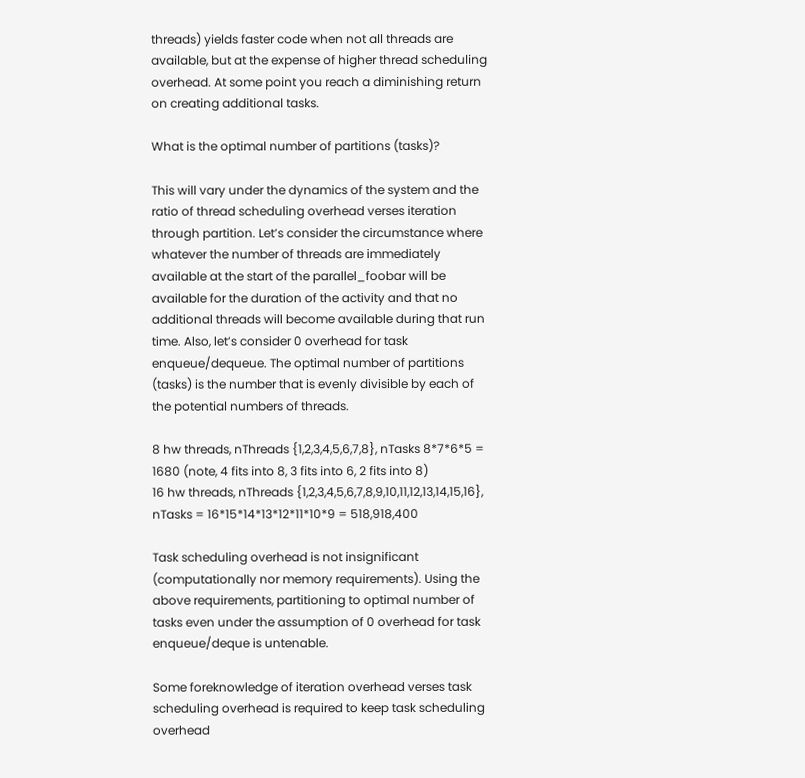threads) yields faster code when not all threads are available, but at the expense of higher thread scheduling overhead. At some point you reach a diminishing return on creating additional tasks.

What is the optimal number of partitions (tasks)?

This will vary under the dynamics of the system and the ratio of thread scheduling overhead verses iteration through partition. Let’s consider the circumstance where whatever the number of threads are immediately available at the start of the parallel_foobar will be available for the duration of the activity and that no additional threads will become available during that run time. Also, let’s consider 0 overhead for task enqueue/dequeue. The optimal number of partitions (tasks) is the number that is evenly divisible by each of the potential numbers of threads.

8 hw threads, nThreads {1,2,3,4,5,6,7,8}, nTasks 8*7*6*5 = 1680 (note, 4 fits into 8, 3 fits into 6, 2 fits into 8)
16 hw threads, nThreads {1,2,3,4,5,6,7,8,9,10,11,12,13,14,15,16}, nTasks = 16*15*14*13*12*11*10*9 = 518,918,400

Task scheduling overhead is not insignificant (computationally nor memory requirements). Using the above requirements, partitioning to optimal number of tasks even under the assumption of 0 overhead for task enqueue/deque is untenable.

Some foreknowledge of iteration overhead verses task scheduling overhead is required to keep task scheduling overhead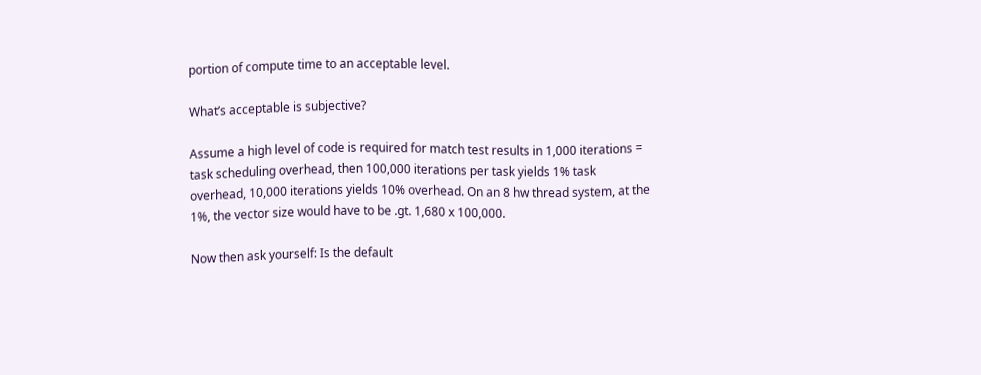portion of compute time to an acceptable level.

What’s acceptable is subjective?

Assume a high level of code is required for match test results in 1,000 iterations = task scheduling overhead, then 100,000 iterations per task yields 1% task overhead, 10,000 iterations yields 10% overhead. On an 8 hw thread system, at the 1%, the vector size would have to be .gt. 1,680 x 100,000.

Now then ask yourself: Is the default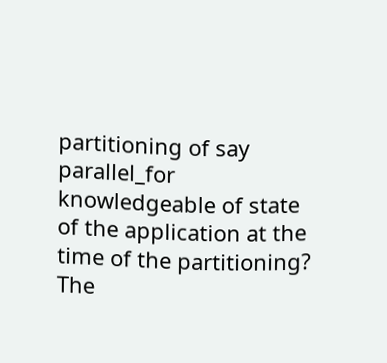partitioning of say parallel_for knowledgeable of state of the application at the time of the partitioning? The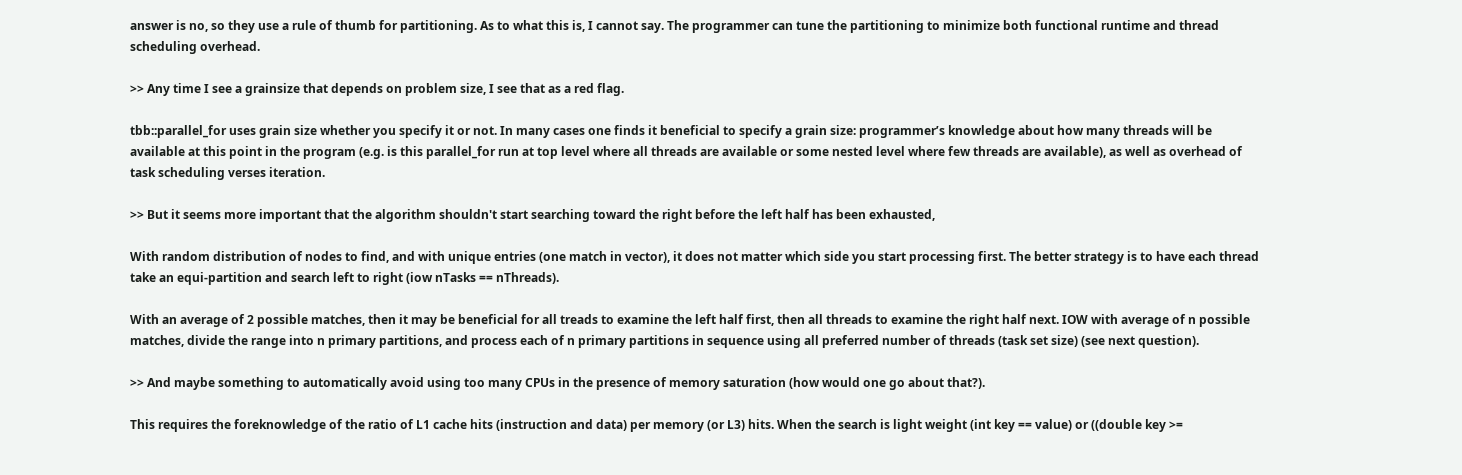answer is no, so they use a rule of thumb for partitioning. As to what this is, I cannot say. The programmer can tune the partitioning to minimize both functional runtime and thread scheduling overhead.

>> Any time I see a grainsize that depends on problem size, I see that as a red flag.

tbb::parallel_for uses grain size whether you specify it or not. In many cases one finds it beneficial to specify a grain size: programmer’s knowledge about how many threads will be available at this point in the program (e.g. is this parallel_for run at top level where all threads are available or some nested level where few threads are available), as well as overhead of task scheduling verses iteration.

>> But it seems more important that the algorithm shouldn't start searching toward the right before the left half has been exhausted,

With random distribution of nodes to find, and with unique entries (one match in vector), it does not matter which side you start processing first. The better strategy is to have each thread take an equi-partition and search left to right (iow nTasks == nThreads).

With an average of 2 possible matches, then it may be beneficial for all treads to examine the left half first, then all threads to examine the right half next. IOW with average of n possible matches, divide the range into n primary partitions, and process each of n primary partitions in sequence using all preferred number of threads (task set size) (see next question).

>> And maybe something to automatically avoid using too many CPUs in the presence of memory saturation (how would one go about that?).

This requires the foreknowledge of the ratio of L1 cache hits (instruction and data) per memory (or L3) hits. When the search is light weight (int key == value) or ((double key >=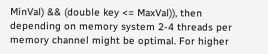MinVal) && (double key <= MaxVal)), then depending on memory system 2-4 threads per memory channel might be optimal. For higher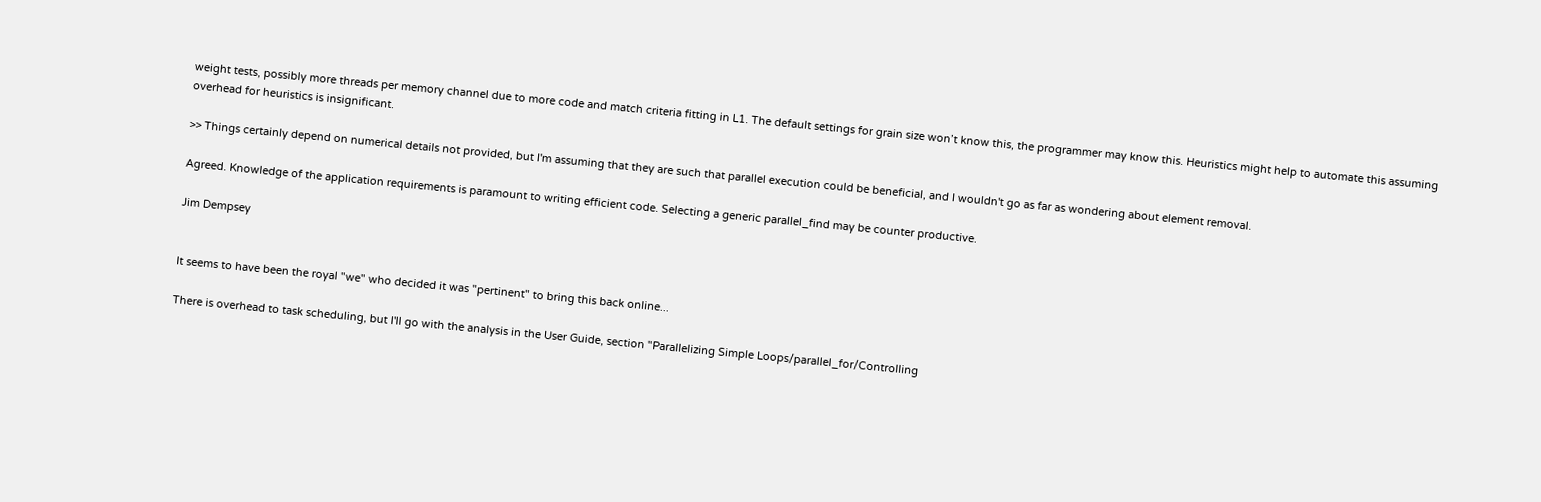weight tests, possibly more threads per memory channel due to more code and match criteria fitting in L1. The default settings for grain size won’t know this, the programmer may know this. Heuristics might help to automate this assuming overhead for heuristics is insignificant.

>> Things certainly depend on numerical details not provided, but I'm assuming that they are such that parallel execution could be beneficial, and I wouldn't go as far as wondering about element removal.

Agreed. Knowledge of the application requirements is paramount to writing efficient code. Selecting a generic parallel_find may be counter productive.

Jim Dempsey


It seems to have been the royal "we" who decided it was "pertinent" to bring this back online...

There is overhead to task scheduling, but I'll go with the analysis in the User Guide, section "Parallelizing Simple Loops/parallel_for/Controlling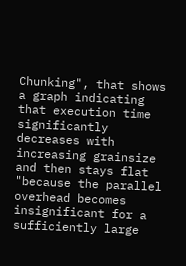Chunking", that shows a graph indicating that execution time significantly decreases with increasing grainsize and then stays flat "because the parallel overhead becomes insignificant for a sufficiently large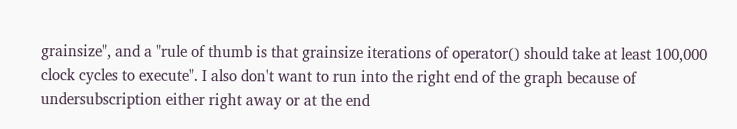grainsize", and a "rule of thumb is that grainsize iterations of operator() should take at least 100,000 clock cycles to execute". I also don't want to run into the right end of the graph because of undersubscription either right away or at the end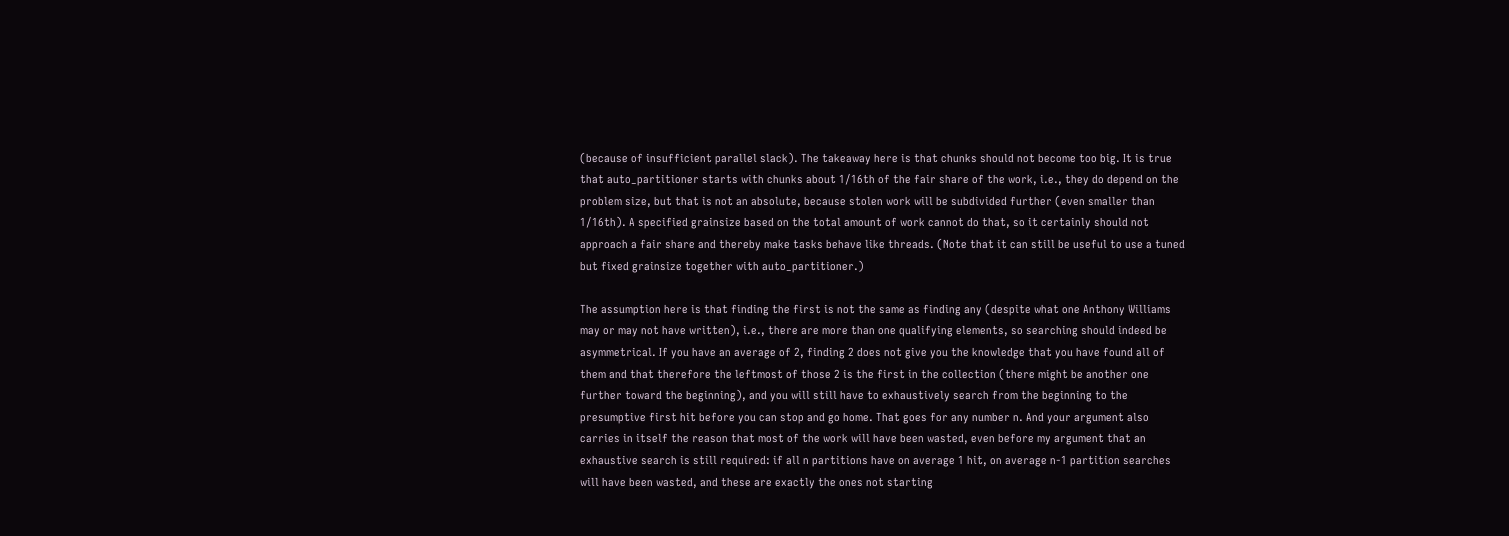(because of insufficient parallel slack). The takeaway here is that chunks should not become too big. It is true that auto_partitioner starts with chunks about 1/16th of the fair share of the work, i.e., they do depend on the problem size, but that is not an absolute, because stolen work will be subdivided further (even smaller than 1/16th). A specified grainsize based on the total amount of work cannot do that, so it certainly should not approach a fair share and thereby make tasks behave like threads. (Note that it can still be useful to use a tuned but fixed grainsize together with auto_partitioner.)

The assumption here is that finding the first is not the same as finding any (despite what one Anthony Williams may or may not have written), i.e., there are more than one qualifying elements, so searching should indeed be asymmetrical. If you have an average of 2, finding 2 does not give you the knowledge that you have found all of them and that therefore the leftmost of those 2 is the first in the collection (there might be another one further toward the beginning), and you will still have to exhaustively search from the beginning to the presumptive first hit before you can stop and go home. That goes for any number n. And your argument also carries in itself the reason that most of the work will have been wasted, even before my argument that an exhaustive search is still required: if all n partitions have on average 1 hit, on average n-1 partition searches will have been wasted, and these are exactly the ones not starting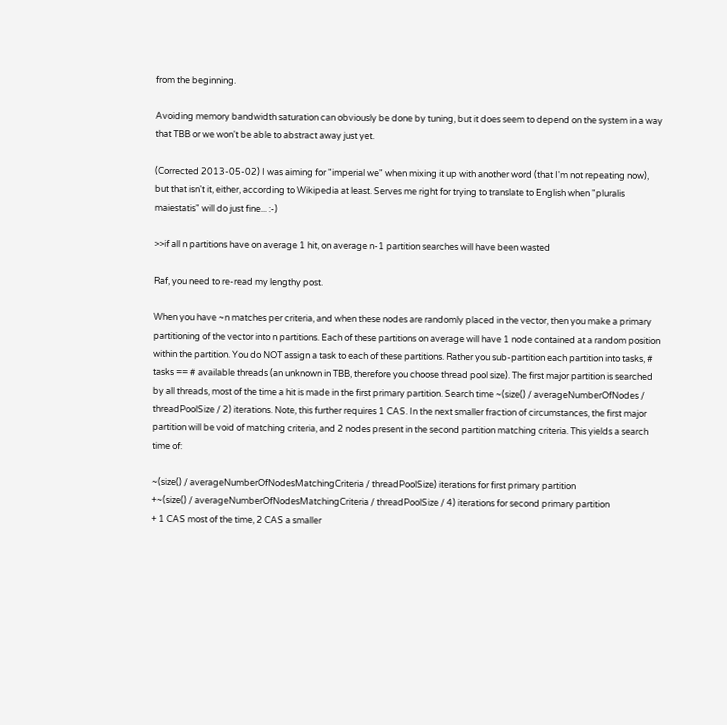from the beginning.

Avoiding memory bandwidth saturation can obviously be done by tuning, but it does seem to depend on the system in a way that TBB or we won't be able to abstract away just yet.

(Corrected 2013-05-02) I was aiming for "imperial we" when mixing it up with another word (that I'm not repeating now), but that isn't it, either, according to Wikipedia at least. Serves me right for trying to translate to English when "pluralis maiestatis" will do just fine... :-)

>>if all n partitions have on average 1 hit, on average n-1 partition searches will have been wasted

Raf, you need to re-read my lengthy post.

When you have ~n matches per criteria, and when these nodes are randomly placed in the vector, then you make a primary partitioning of the vector into n partitions. Each of these partitions on average will have 1 node contained at a random position within the partition. You do NOT assign a task to each of these partitions. Rather you sub-partition each partition into tasks, # tasks == # available threads (an unknown in TBB, therefore you choose thread pool size). The first major partition is searched by all threads, most of the time a hit is made in the first primary partition. Search time ~(size() / averageNumberOfNodes / threadPoolSize / 2) iterations. Note, this further requires 1 CAS. In the next smaller fraction of circumstances, the first major partition will be void of matching criteria, and 2 nodes present in the second partition matching criteria. This yields a search time of:

~(size() / averageNumberOfNodesMatchingCriteria / threadPoolSize) iterations for first primary partition
+~(size() / averageNumberOfNodesMatchingCriteria / threadPoolSize / 4) iterations for second primary partition
+ 1 CAS most of the time, 2 CAS a smaller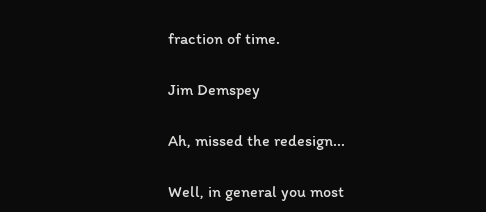fraction of time.

Jim Demspey

Ah, missed the redesign...

Well, in general you most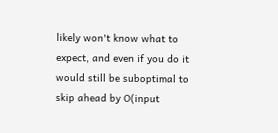likely won't know what to expect, and even if you do it would still be suboptimal to skip ahead by O(input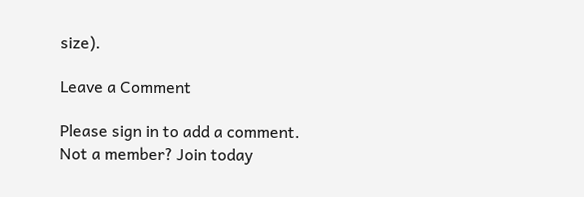size).

Leave a Comment

Please sign in to add a comment. Not a member? Join today